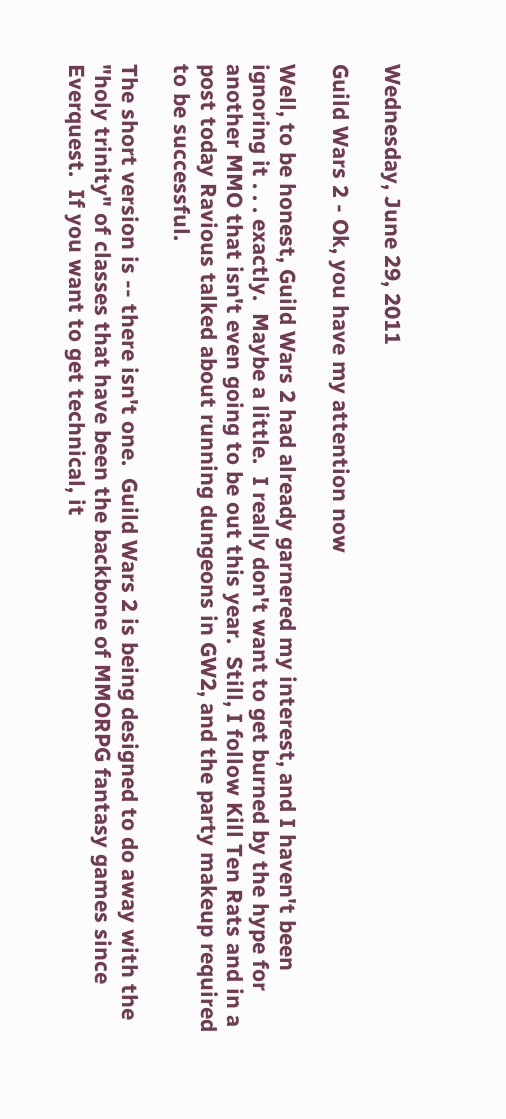Wednesday, June 29, 2011

Guild Wars 2 - Ok, you have my attention now

Well, to be honest, Guild Wars 2 had already garnered my interest, and I haven't been ignoring it . . . exactly.  Maybe a little.  I really don't want to get burned by the hype for another MMO that isn't even going to be out this year.  Still, I follow Kill Ten Rats and in a post today Ravious talked about running dungeons in GW2, and the party makeup required to be successful.

The short version is -- there isn't one.  Guild Wars 2 is being designed to do away with the "holy trinity" of classes that have been the backbone of MMORPG fantasy games since Everquest.  If you want to get technical, it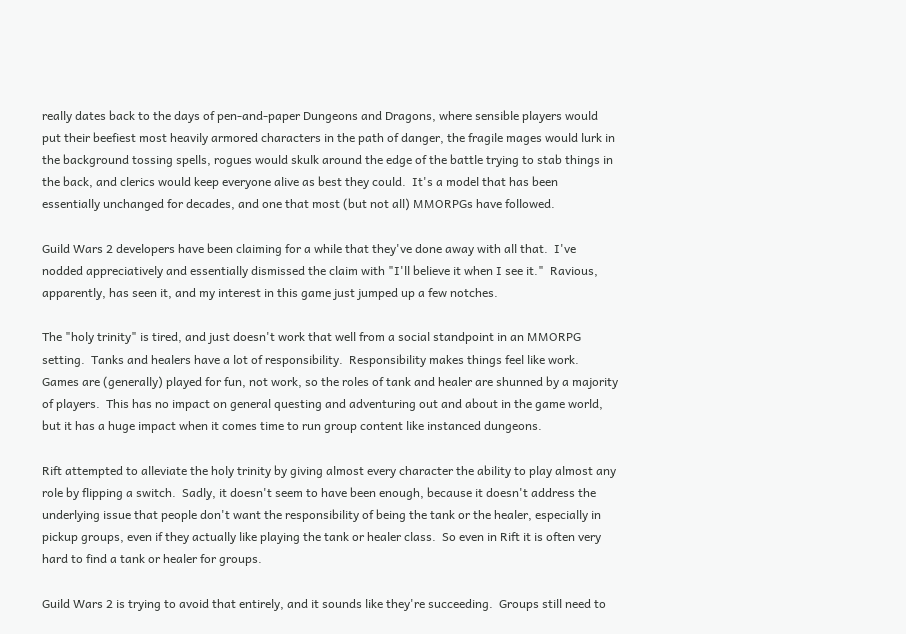really dates back to the days of pen-and-paper Dungeons and Dragons, where sensible players would put their beefiest most heavily armored characters in the path of danger, the fragile mages would lurk in the background tossing spells, rogues would skulk around the edge of the battle trying to stab things in the back, and clerics would keep everyone alive as best they could.  It's a model that has been essentially unchanged for decades, and one that most (but not all) MMORPGs have followed.

Guild Wars 2 developers have been claiming for a while that they've done away with all that.  I've nodded appreciatively and essentially dismissed the claim with "I'll believe it when I see it."  Ravious, apparently, has seen it, and my interest in this game just jumped up a few notches.

The "holy trinity" is tired, and just doesn't work that well from a social standpoint in an MMORPG setting.  Tanks and healers have a lot of responsibility.  Responsibility makes things feel like work.  Games are (generally) played for fun, not work, so the roles of tank and healer are shunned by a majority of players.  This has no impact on general questing and adventuring out and about in the game world, but it has a huge impact when it comes time to run group content like instanced dungeons.

Rift attempted to alleviate the holy trinity by giving almost every character the ability to play almost any role by flipping a switch.  Sadly, it doesn't seem to have been enough, because it doesn't address the underlying issue that people don't want the responsibility of being the tank or the healer, especially in pickup groups, even if they actually like playing the tank or healer class.  So even in Rift it is often very hard to find a tank or healer for groups.

Guild Wars 2 is trying to avoid that entirely, and it sounds like they're succeeding.  Groups still need to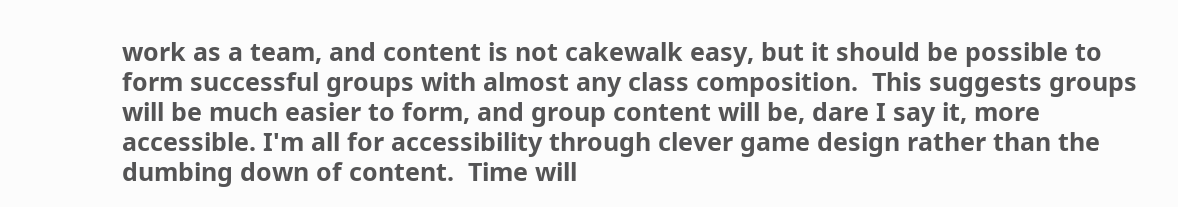work as a team, and content is not cakewalk easy, but it should be possible to form successful groups with almost any class composition.  This suggests groups will be much easier to form, and group content will be, dare I say it, more accessible. I'm all for accessibility through clever game design rather than the dumbing down of content.  Time will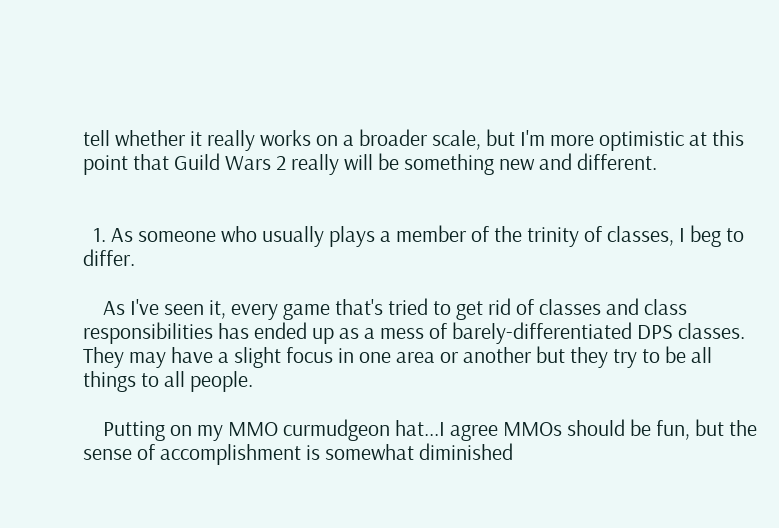tell whether it really works on a broader scale, but I'm more optimistic at this point that Guild Wars 2 really will be something new and different.


  1. As someone who usually plays a member of the trinity of classes, I beg to differ.

    As I've seen it, every game that's tried to get rid of classes and class responsibilities has ended up as a mess of barely-differentiated DPS classes. They may have a slight focus in one area or another but they try to be all things to all people.

    Putting on my MMO curmudgeon hat...I agree MMOs should be fun, but the sense of accomplishment is somewhat diminished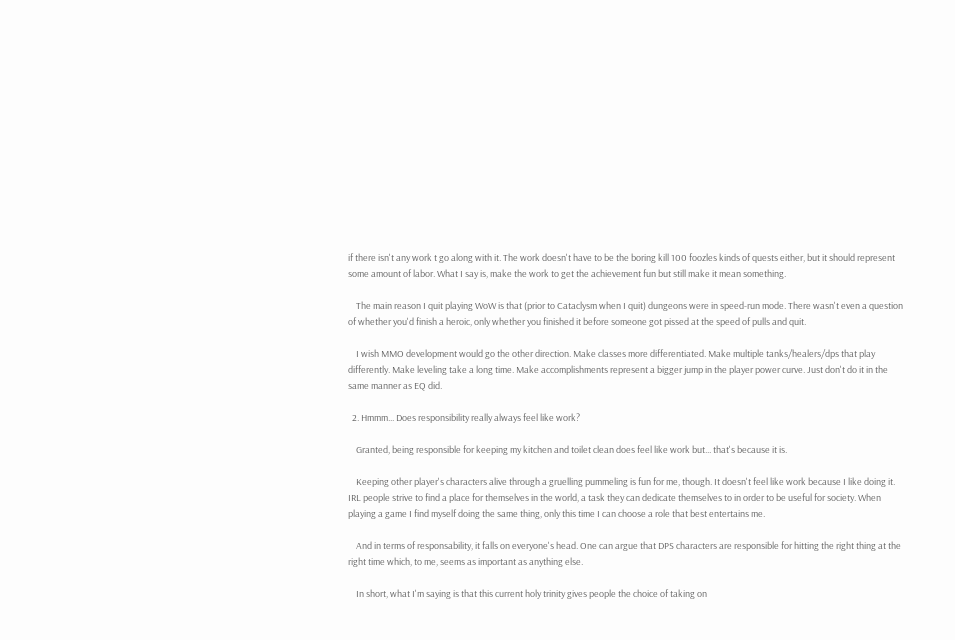if there isn't any work t go along with it. The work doesn't have to be the boring kill 100 foozles kinds of quests either, but it should represent some amount of labor. What I say is, make the work to get the achievement fun but still make it mean something.

    The main reason I quit playing WoW is that (prior to Cataclysm when I quit) dungeons were in speed-run mode. There wasn't even a question of whether you'd finish a heroic, only whether you finished it before someone got pissed at the speed of pulls and quit.

    I wish MMO development would go the other direction. Make classes more differentiated. Make multiple tanks/healers/dps that play differently. Make leveling take a long time. Make accomplishments represent a bigger jump in the player power curve. Just don't do it in the same manner as EQ did.

  2. Hmmm... Does responsibility really always feel like work?

    Granted, being responsible for keeping my kitchen and toilet clean does feel like work but... that's because it is.

    Keeping other player's characters alive through a gruelling pummeling is fun for me, though. It doesn't feel like work because I like doing it. IRL people strive to find a place for themselves in the world, a task they can dedicate themselves to in order to be useful for society. When playing a game I find myself doing the same thing, only this time I can choose a role that best entertains me.

    And in terms of responsability, it falls on everyone's head. One can argue that DPS characters are responsible for hitting the right thing at the right time which, to me, seems as important as anything else.

    In short, what I'm saying is that this current holy trinity gives people the choice of taking on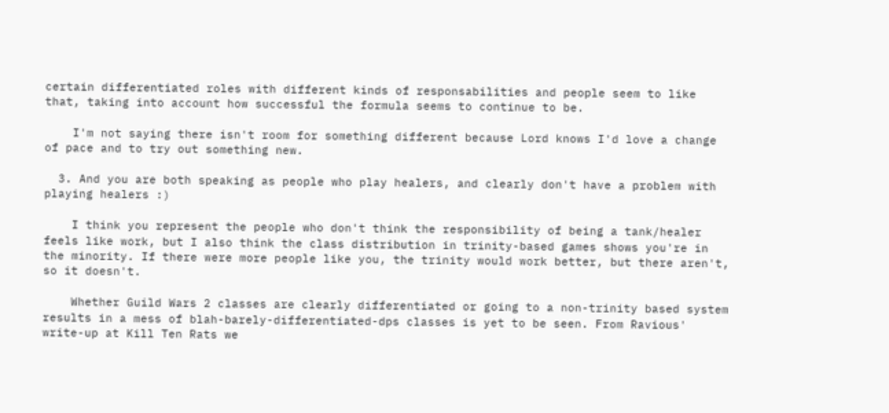certain differentiated roles with different kinds of responsabilities and people seem to like that, taking into account how successful the formula seems to continue to be.

    I'm not saying there isn't room for something different because Lord knows I'd love a change of pace and to try out something new.

  3. And you are both speaking as people who play healers, and clearly don't have a problem with playing healers :)

    I think you represent the people who don't think the responsibility of being a tank/healer feels like work, but I also think the class distribution in trinity-based games shows you're in the minority. If there were more people like you, the trinity would work better, but there aren't, so it doesn't.

    Whether Guild Wars 2 classes are clearly differentiated or going to a non-trinity based system results in a mess of blah-barely-differentiated-dps classes is yet to be seen. From Ravious' write-up at Kill Ten Rats we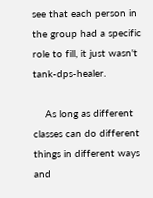see that each person in the group had a specific role to fill, it just wasn't tank-dps-healer.

    As long as different classes can do different things in different ways and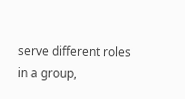serve different roles in a group,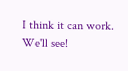I think it can work. We'll see!